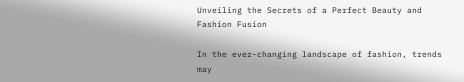Unveiling the Secrets of a Perfect Beauty and Fashion Fusion

In the ever-changing landscape of fashion, trends may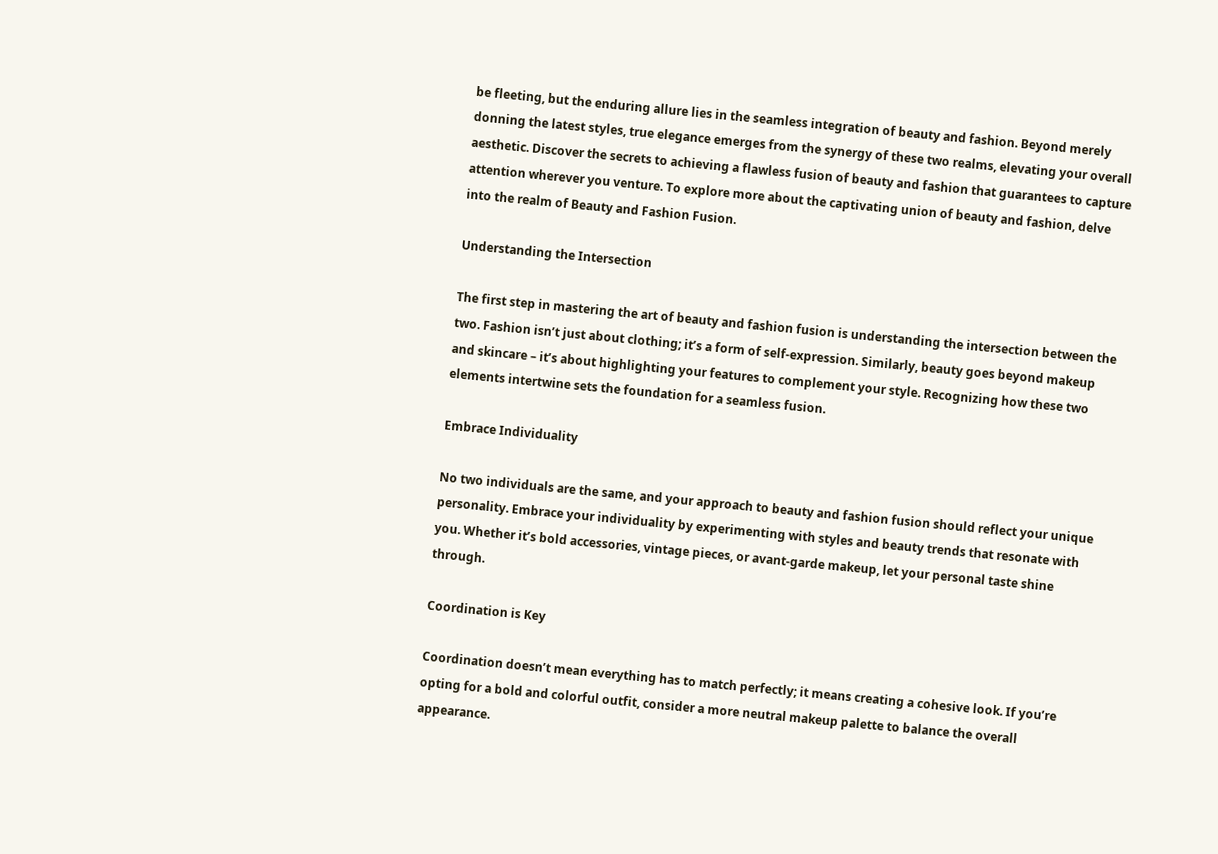be fleeting, but the enduring allure lies in the seamless integration of beauty and fashion. Beyond merely donning the latest styles, true elegance emerges from the synergy of these two realms, elevating your overall aesthetic. Discover the secrets to achieving a flawless fusion of beauty and fashion that guarantees to capture attention wherever you venture. To explore more about the captivating union of beauty and fashion, delve into the realm of Beauty and Fashion Fusion.

Understanding the Intersection

The first step in mastering the art of beauty and fashion fusion is understanding the intersection between the two. Fashion isn’t just about clothing; it’s a form of self-expression. Similarly, beauty goes beyond makeup and skincare – it’s about highlighting your features to complement your style. Recognizing how these two elements intertwine sets the foundation for a seamless fusion.

Embrace Individuality

No two individuals are the same, and your approach to beauty and fashion fusion should reflect your unique personality. Embrace your individuality by experimenting with styles and beauty trends that resonate with you. Whether it’s bold accessories, vintage pieces, or avant-garde makeup, let your personal taste shine through.

Coordination is Key

Coordination doesn’t mean everything has to match perfectly; it means creating a cohesive look. If you’re opting for a bold and colorful outfit, consider a more neutral makeup palette to balance the overall appearance.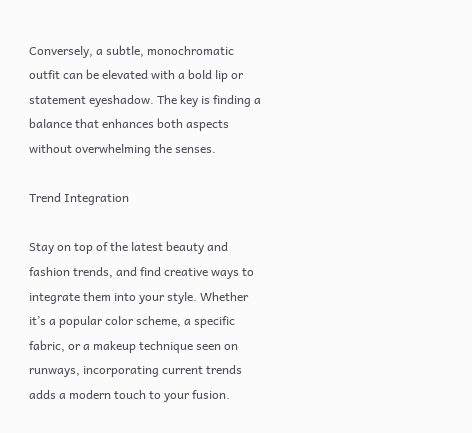Conversely, a subtle, monochromatic outfit can be elevated with a bold lip or statement eyeshadow. The key is finding a balance that enhances both aspects without overwhelming the senses.

Trend Integration

Stay on top of the latest beauty and fashion trends, and find creative ways to integrate them into your style. Whether it’s a popular color scheme, a specific fabric, or a makeup technique seen on runways, incorporating current trends adds a modern touch to your fusion.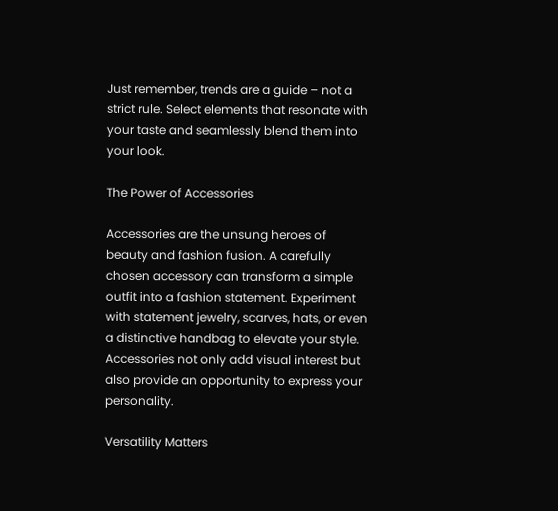Just remember, trends are a guide – not a strict rule. Select elements that resonate with your taste and seamlessly blend them into your look.

The Power of Accessories

Accessories are the unsung heroes of beauty and fashion fusion. A carefully chosen accessory can transform a simple outfit into a fashion statement. Experiment with statement jewelry, scarves, hats, or even a distinctive handbag to elevate your style. Accessories not only add visual interest but also provide an opportunity to express your personality.

Versatility Matters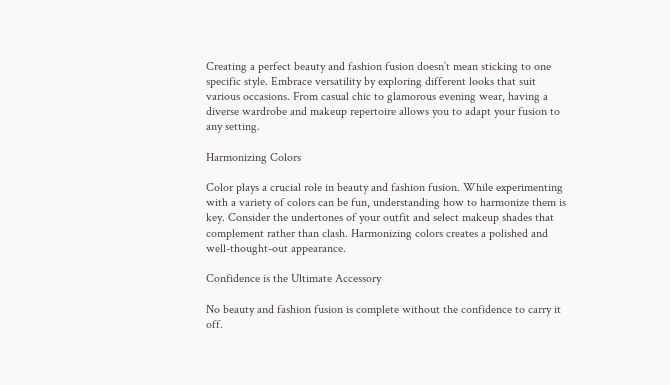Creating a perfect beauty and fashion fusion doesn’t mean sticking to one specific style. Embrace versatility by exploring different looks that suit various occasions. From casual chic to glamorous evening wear, having a diverse wardrobe and makeup repertoire allows you to adapt your fusion to any setting.

Harmonizing Colors

Color plays a crucial role in beauty and fashion fusion. While experimenting with a variety of colors can be fun, understanding how to harmonize them is key. Consider the undertones of your outfit and select makeup shades that complement rather than clash. Harmonizing colors creates a polished and well-thought-out appearance.

Confidence is the Ultimate Accessory

No beauty and fashion fusion is complete without the confidence to carry it off.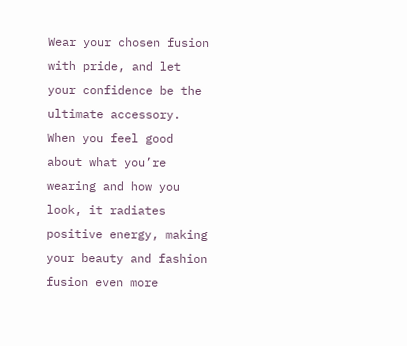Wear your chosen fusion with pride, and let your confidence be the ultimate accessory. When you feel good about what you’re wearing and how you look, it radiates positive energy, making your beauty and fashion fusion even more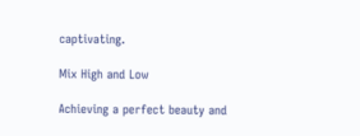captivating.

Mix High and Low

Achieving a perfect beauty and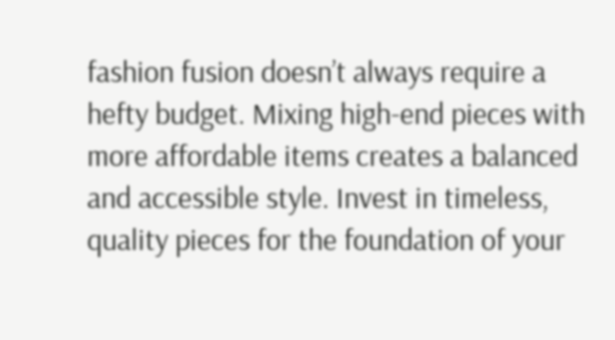fashion fusion doesn’t always require a hefty budget. Mixing high-end pieces with more affordable items creates a balanced and accessible style. Invest in timeless, quality pieces for the foundation of your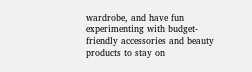wardrobe, and have fun experimenting with budget-friendly accessories and beauty products to stay on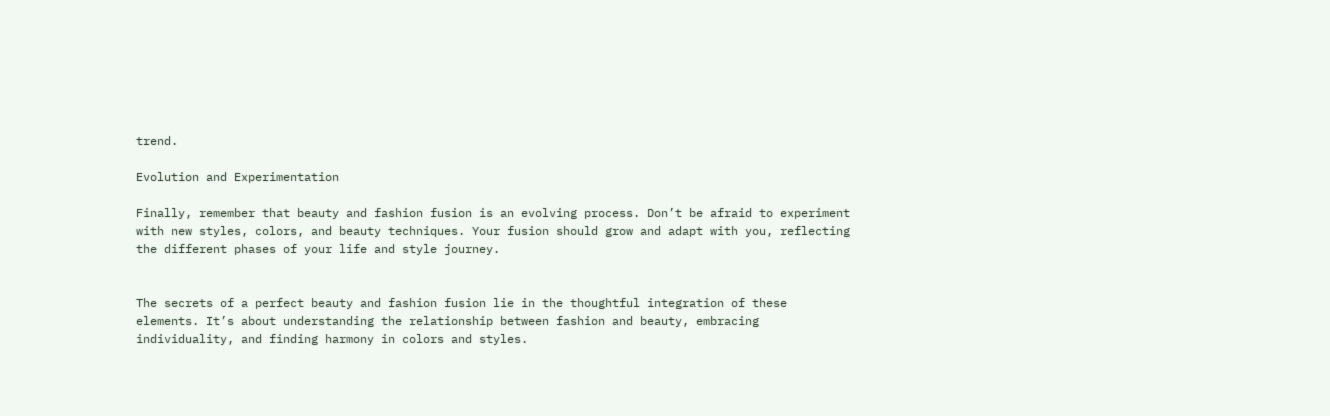trend.

Evolution and Experimentation

Finally, remember that beauty and fashion fusion is an evolving process. Don’t be afraid to experiment with new styles, colors, and beauty techniques. Your fusion should grow and adapt with you, reflecting the different phases of your life and style journey.


The secrets of a perfect beauty and fashion fusion lie in the thoughtful integration of these elements. It’s about understanding the relationship between fashion and beauty, embracing individuality, and finding harmony in colors and styles.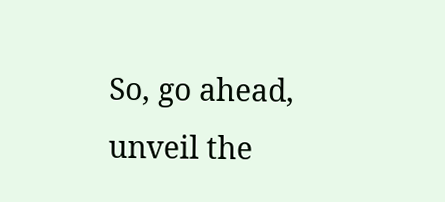So, go ahead, unveil the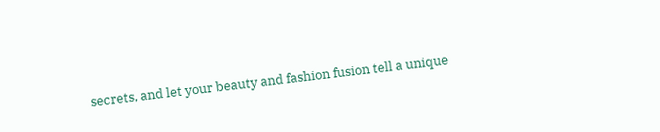secrets, and let your beauty and fashion fusion tell a unique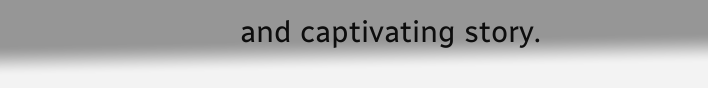and captivating story.